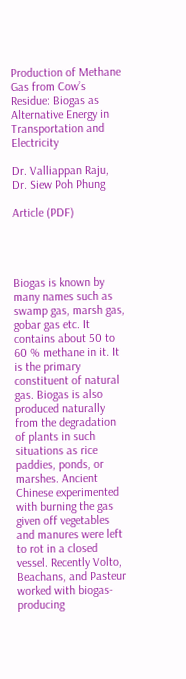Production of Methane Gas from Cow’s Residue: Biogas as Alternative Energy in Transportation and Electricity

Dr. Valliappan Raju, Dr. Siew Poh Phung

Article (PDF)




Biogas is known by many names such as swamp gas, marsh gas, gobar gas etc. It contains about 50 to 60 % methane in it. It is the primary constituent of natural gas. Biogas is also produced naturally from the degradation of plants in such situations as rice paddies, ponds, or marshes. Ancient Chinese experimented with burning the gas given off vegetables and manures were left to rot in a closed vessel. Recently Volto, Beachans, and Pasteur worked with biogas-producing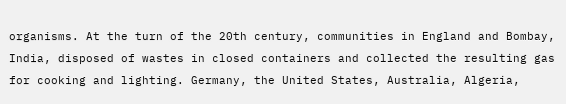organisms. At the turn of the 20th century, communities in England and Bombay, India, disposed of wastes in closed containers and collected the resulting gas for cooking and lighting. Germany, the United States, Australia, Algeria,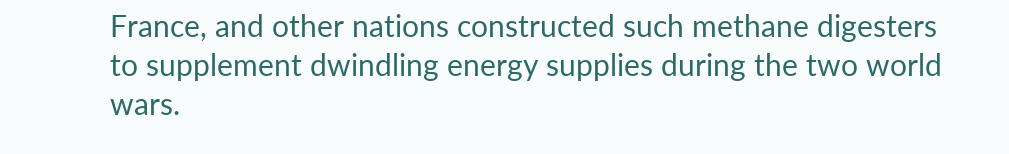France, and other nations constructed such methane digesters to supplement dwindling energy supplies during the two world wars.